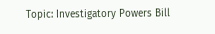Topic: Investigatory Powers Bill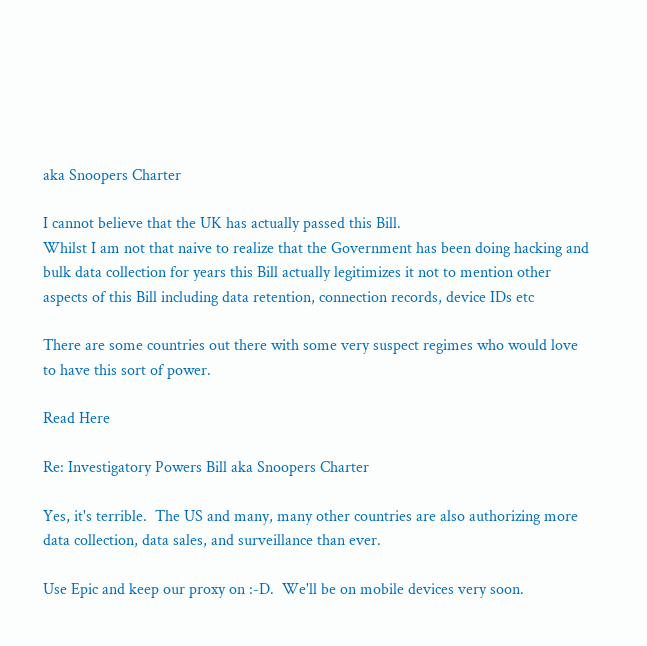aka Snoopers Charter

I cannot believe that the UK has actually passed this Bill.
Whilst I am not that naive to realize that the Government has been doing hacking and bulk data collection for years this Bill actually legitimizes it not to mention other aspects of this Bill including data retention, connection records, device IDs etc

There are some countries out there with some very suspect regimes who would love to have this sort of power.

Read Here

Re: Investigatory Powers Bill aka Snoopers Charter

Yes, it's terrible.  The US and many, many other countries are also authorizing more data collection, data sales, and surveillance than ever.

Use Epic and keep our proxy on :-D.  We'll be on mobile devices very soon.